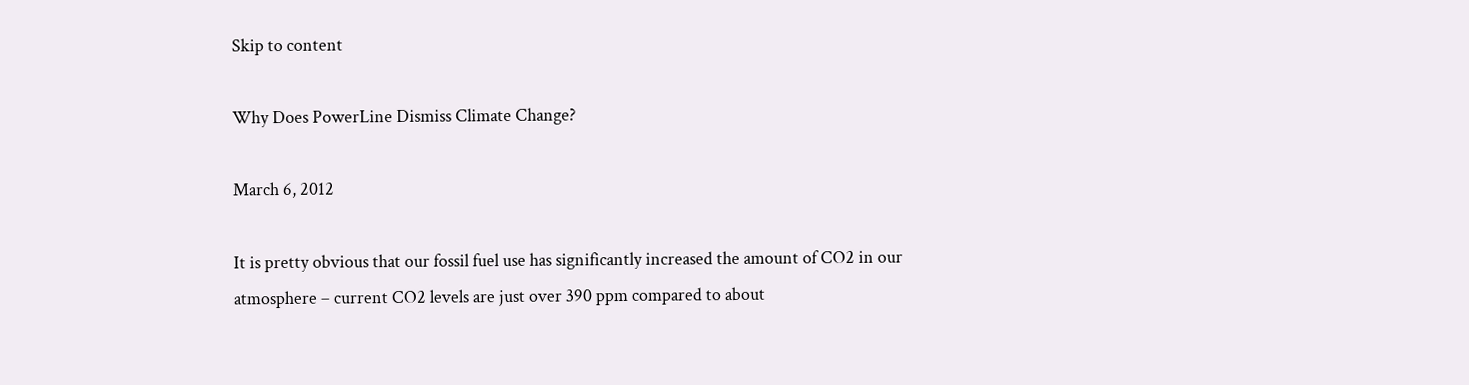Skip to content

Why Does PowerLine Dismiss Climate Change?

March 6, 2012

It is pretty obvious that our fossil fuel use has significantly increased the amount of CO2 in our atmosphere – current CO2 levels are just over 390 ppm compared to about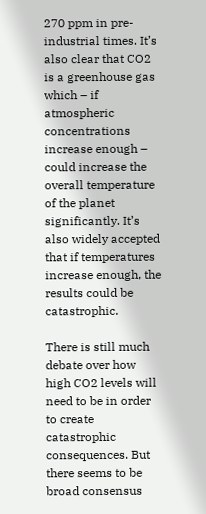270 ppm in pre-industrial times. It’s also clear that CO2 is a greenhouse gas which – if atmospheric concentrations increase enough – could increase the overall temperature of the planet significantly. It’s also widely accepted that if temperatures increase enough, the results could be catastrophic.

There is still much debate over how high CO2 levels will need to be in order to create catastrophic consequences. But there seems to be broad consensus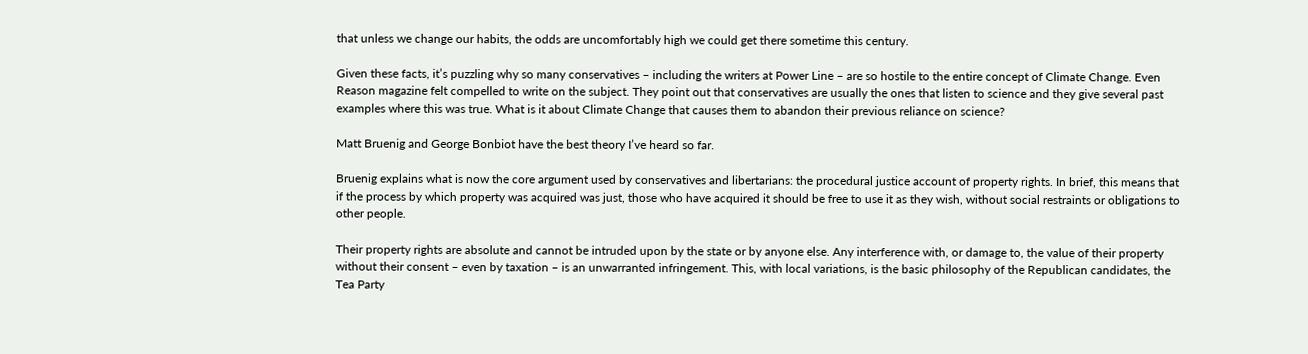that unless we change our habits, the odds are uncomfortably high we could get there sometime this century.

Given these facts, it’s puzzling why so many conservatives – including the writers at Power Line – are so hostile to the entire concept of Climate Change. Even Reason magazine felt compelled to write on the subject. They point out that conservatives are usually the ones that listen to science and they give several past examples where this was true. What is it about Climate Change that causes them to abandon their previous reliance on science?

Matt Bruenig and George Bonbiot have the best theory I’ve heard so far.

Bruenig explains what is now the core argument used by conservatives and libertarians: the procedural justice account of property rights. In brief, this means that if the process by which property was acquired was just, those who have acquired it should be free to use it as they wish, without social restraints or obligations to other people.

Their property rights are absolute and cannot be intruded upon by the state or by anyone else. Any interference with, or damage to, the value of their property without their consent – even by taxation – is an unwarranted infringement. This, with local variations, is the basic philosophy of the Republican candidates, the Tea Party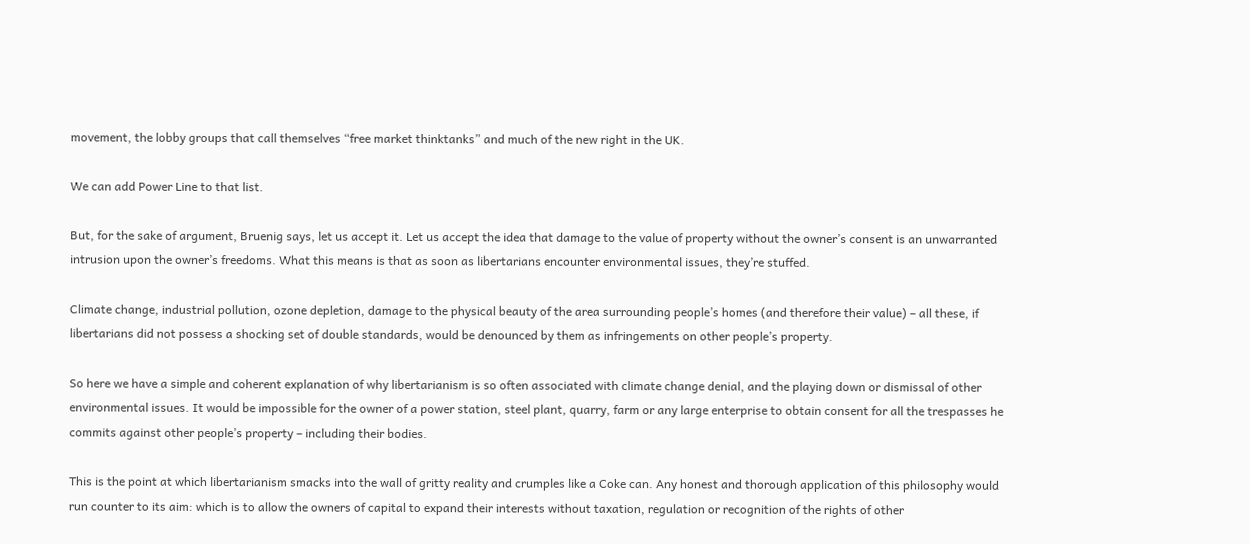movement, the lobby groups that call themselves “free market thinktanks” and much of the new right in the UK.

We can add Power Line to that list.

But, for the sake of argument, Bruenig says, let us accept it. Let us accept the idea that damage to the value of property without the owner’s consent is an unwarranted intrusion upon the owner’s freedoms. What this means is that as soon as libertarians encounter environmental issues, they’re stuffed.

Climate change, industrial pollution, ozone depletion, damage to the physical beauty of the area surrounding people’s homes (and therefore their value) – all these, if libertarians did not possess a shocking set of double standards, would be denounced by them as infringements on other people’s property.

So here we have a simple and coherent explanation of why libertarianism is so often associated with climate change denial, and the playing down or dismissal of other environmental issues. It would be impossible for the owner of a power station, steel plant, quarry, farm or any large enterprise to obtain consent for all the trespasses he commits against other people’s property – including their bodies.

This is the point at which libertarianism smacks into the wall of gritty reality and crumples like a Coke can. Any honest and thorough application of this philosophy would run counter to its aim: which is to allow the owners of capital to expand their interests without taxation, regulation or recognition of the rights of other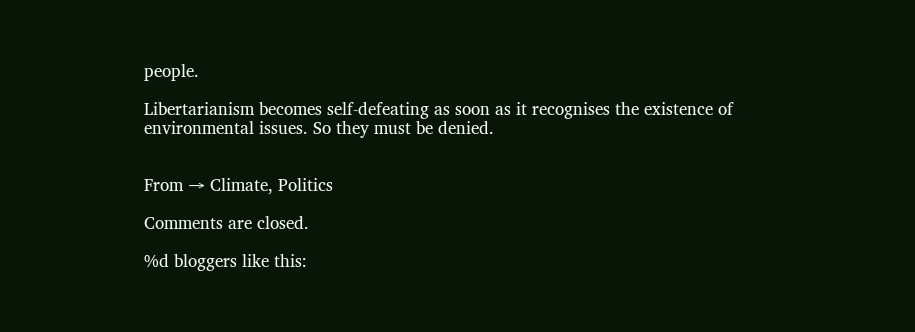people.

Libertarianism becomes self-defeating as soon as it recognises the existence of environmental issues. So they must be denied.


From → Climate, Politics

Comments are closed.

%d bloggers like this: